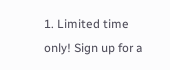1. Limited time only! Sign up for a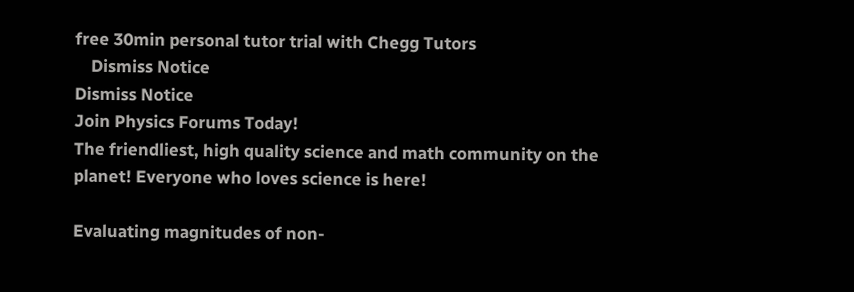free 30min personal tutor trial with Chegg Tutors
    Dismiss Notice
Dismiss Notice
Join Physics Forums Today!
The friendliest, high quality science and math community on the planet! Everyone who loves science is here!

Evaluating magnitudes of non-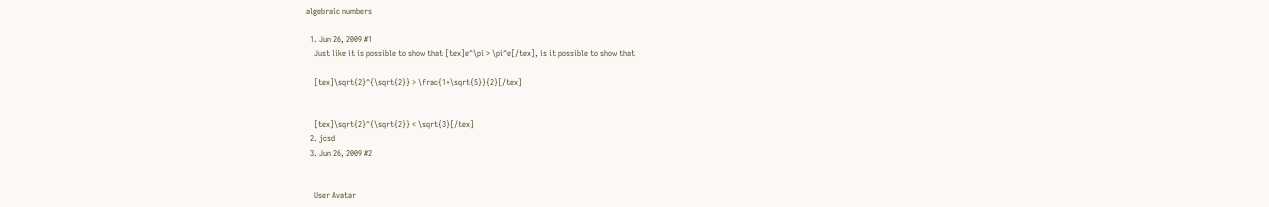algebraic numbers

  1. Jun 26, 2009 #1
    Just like it is possible to show that [tex]e^\pi > \pi^e[/tex], is it possible to show that

    [tex]\sqrt{2}^{\sqrt{2}} > \frac{1+\sqrt{5}}{2}[/tex]


    [tex]\sqrt{2}^{\sqrt{2}} < \sqrt{3}[/tex]
  2. jcsd
  3. Jun 26, 2009 #2


    User Avatar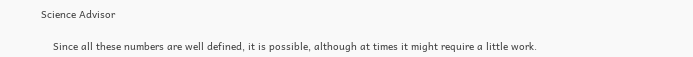Science Advisor

    Since all these numbers are well defined, it is possible, although at times it might require a little work.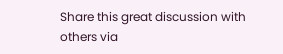Share this great discussion with others via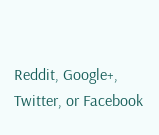Reddit, Google+, Twitter, or Facebook